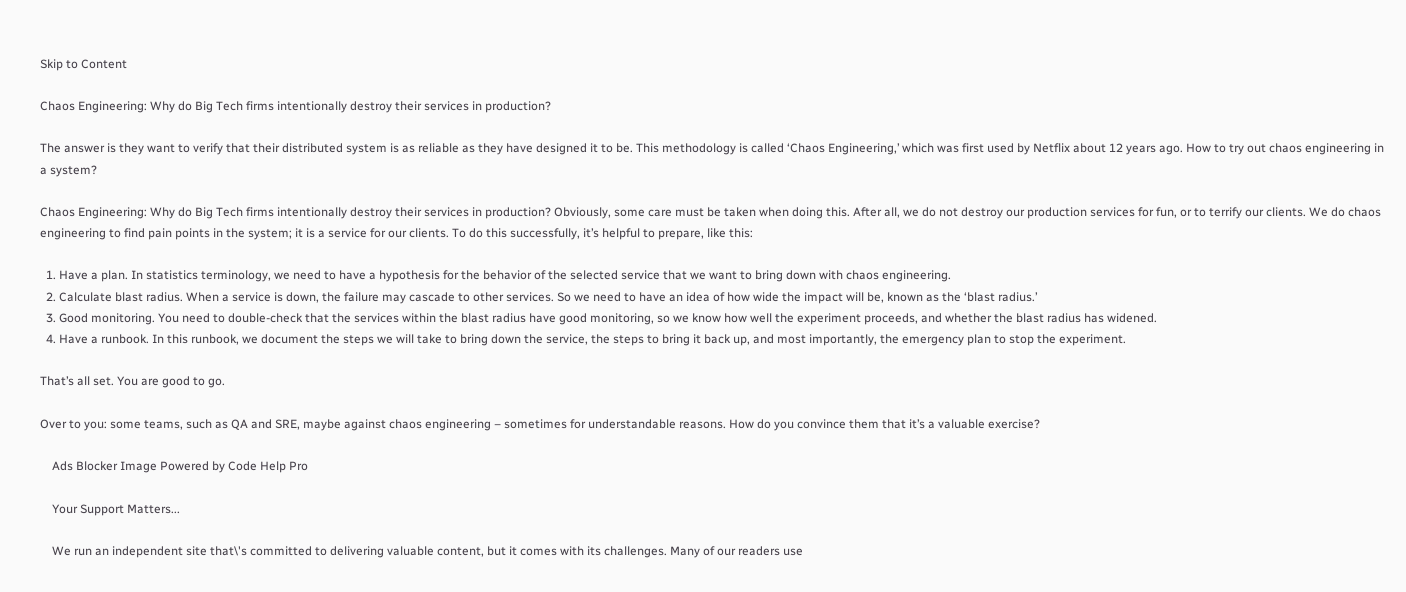Skip to Content

Chaos Engineering: Why do Big Tech firms intentionally destroy their services in production?

The answer is they want to verify that their distributed system is as reliable as they have designed it to be. This methodology is called ‘Chaos Engineering,’ which was first used by Netflix about 12 years ago. How to try out chaos engineering in a system?

Chaos Engineering: Why do Big Tech firms intentionally destroy their services in production? Obviously, some care must be taken when doing this. After all, we do not destroy our production services for fun, or to terrify our clients. We do chaos engineering to find pain points in the system; it is a service for our clients. To do this successfully, it’s helpful to prepare, like this:

  1. Have a plan. In statistics terminology, we need to have a hypothesis for the behavior of the selected service that we want to bring down with chaos engineering.
  2. Calculate blast radius. When a service is down, the failure may cascade to other services. So we need to have an idea of how wide the impact will be, known as the ‘blast radius.’
  3. Good monitoring. You need to double-check that the services within the blast radius have good monitoring, so we know how well the experiment proceeds, and whether the blast radius has widened.
  4. Have a runbook. In this runbook, we document the steps we will take to bring down the service, the steps to bring it back up, and most importantly, the emergency plan to stop the experiment.

That’s all set. You are good to go.

Over to you: some teams, such as QA and SRE, maybe against chaos engineering – sometimes for understandable reasons. How do you convince them that it’s a valuable exercise?

    Ads Blocker Image Powered by Code Help Pro

    Your Support Matters...

    We run an independent site that\'s committed to delivering valuable content, but it comes with its challenges. Many of our readers use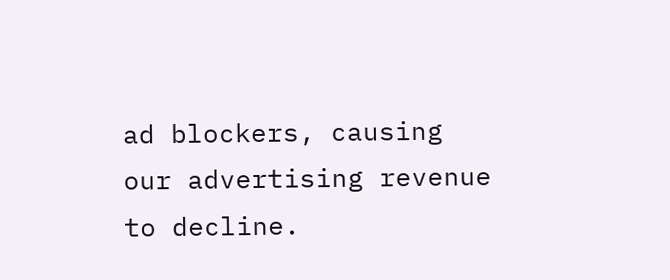ad blockers, causing our advertising revenue to decline.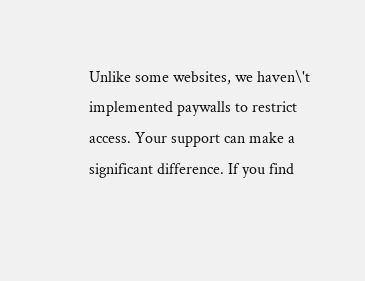Unlike some websites, we haven\'t implemented paywalls to restrict access. Your support can make a significant difference. If you find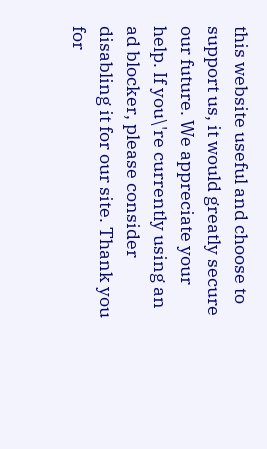this website useful and choose to support us, it would greatly secure our future. We appreciate your help. If you\'re currently using an ad blocker, please consider disabling it for our site. Thank you for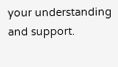your understanding and support.